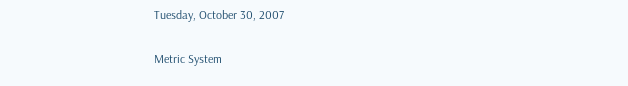Tuesday, October 30, 2007

Metric System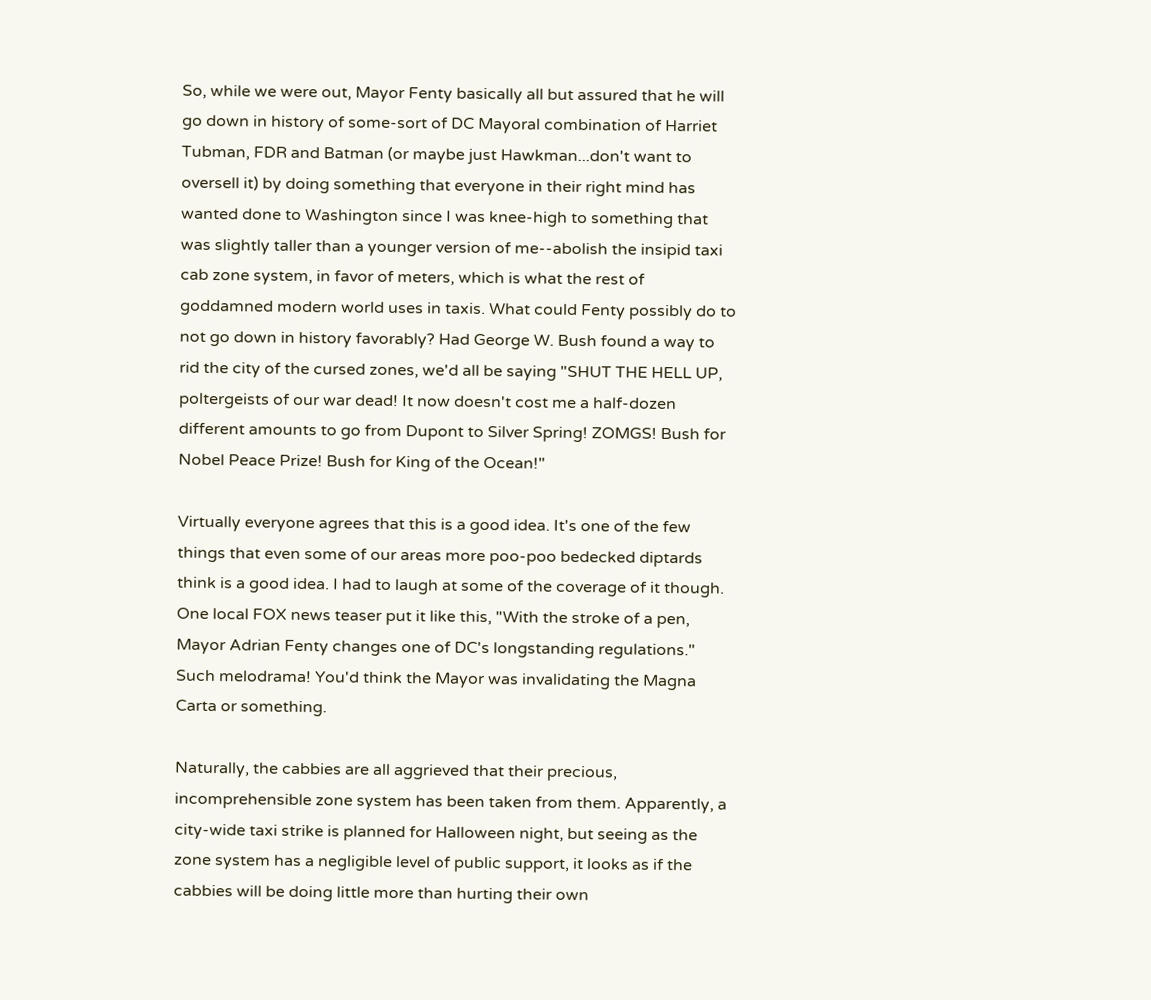So, while we were out, Mayor Fenty basically all but assured that he will go down in history of some-sort of DC Mayoral combination of Harriet Tubman, FDR and Batman (or maybe just Hawkman...don't want to oversell it) by doing something that everyone in their right mind has wanted done to Washington since I was knee-high to something that was slightly taller than a younger version of me--abolish the insipid taxi cab zone system, in favor of meters, which is what the rest of goddamned modern world uses in taxis. What could Fenty possibly do to not go down in history favorably? Had George W. Bush found a way to rid the city of the cursed zones, we'd all be saying "SHUT THE HELL UP, poltergeists of our war dead! It now doesn't cost me a half-dozen different amounts to go from Dupont to Silver Spring! ZOMGS! Bush for Nobel Peace Prize! Bush for King of the Ocean!"

Virtually everyone agrees that this is a good idea. It's one of the few things that even some of our areas more poo-poo bedecked diptards think is a good idea. I had to laugh at some of the coverage of it though. One local FOX news teaser put it like this, "With the stroke of a pen, Mayor Adrian Fenty changes one of DC's longstanding regulations." Such melodrama! You'd think the Mayor was invalidating the Magna Carta or something.

Naturally, the cabbies are all aggrieved that their precious, incomprehensible zone system has been taken from them. Apparently, a city-wide taxi strike is planned for Halloween night, but seeing as the zone system has a negligible level of public support, it looks as if the cabbies will be doing little more than hurting their own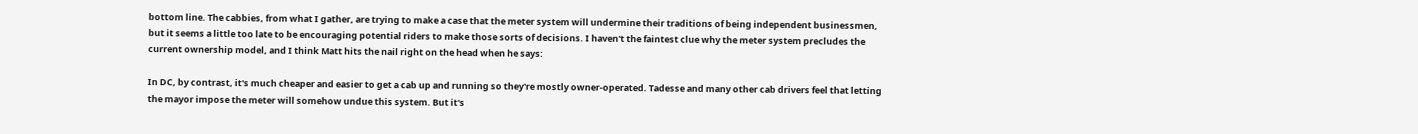bottom line. The cabbies, from what I gather, are trying to make a case that the meter system will undermine their traditions of being independent businessmen, but it seems a little too late to be encouraging potential riders to make those sorts of decisions. I haven't the faintest clue why the meter system precludes the current ownership model, and I think Matt hits the nail right on the head when he says:

In DC, by contrast, it's much cheaper and easier to get a cab up and running so they're mostly owner-operated. Tadesse and many other cab drivers feel that letting the mayor impose the meter will somehow undue this system. But it's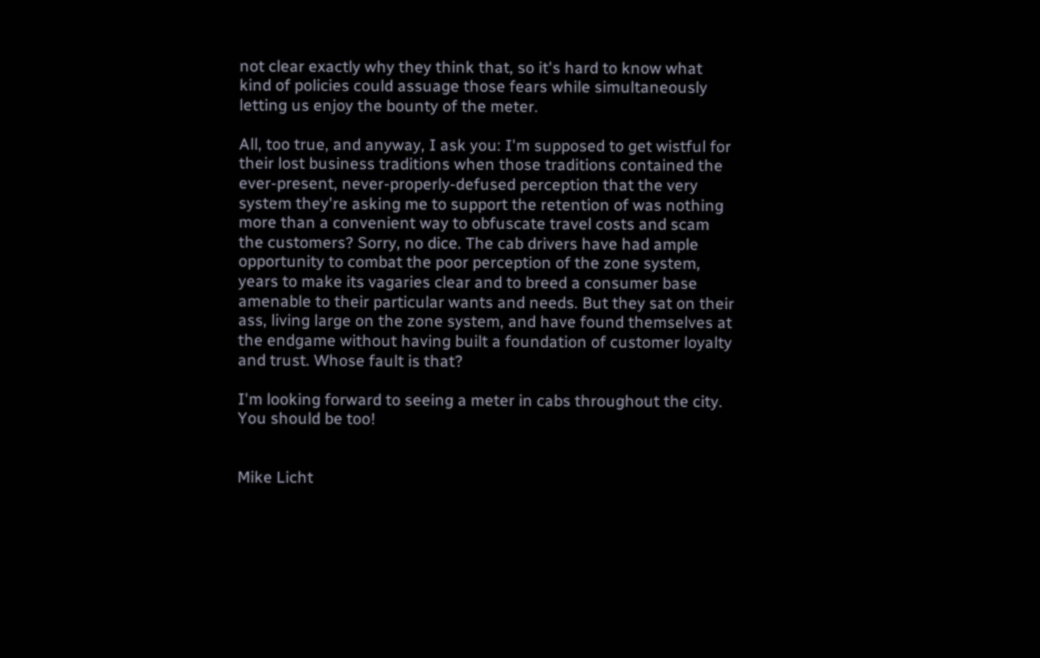not clear exactly why they think that, so it's hard to know what kind of policies could assuage those fears while simultaneously letting us enjoy the bounty of the meter.

All, too true, and anyway, I ask you: I'm supposed to get wistful for their lost business traditions when those traditions contained the ever-present, never-properly-defused perception that the very system they're asking me to support the retention of was nothing more than a convenient way to obfuscate travel costs and scam the customers? Sorry, no dice. The cab drivers have had ample opportunity to combat the poor perception of the zone system, years to make its vagaries clear and to breed a consumer base amenable to their particular wants and needs. But they sat on their ass, living large on the zone system, and have found themselves at the endgame without having built a foundation of customer loyalty and trust. Whose fault is that?

I'm looking forward to seeing a meter in cabs throughout the city. You should be too!


Mike Licht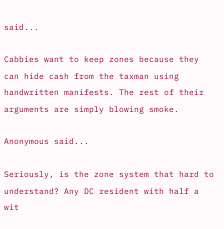said...

Cabbies want to keep zones because they can hide cash from the taxman using handwritten manifests. The rest of their arguments are simply blowing smoke.

Anonymous said...

Seriously, is the zone system that hard to understand? Any DC resident with half a wit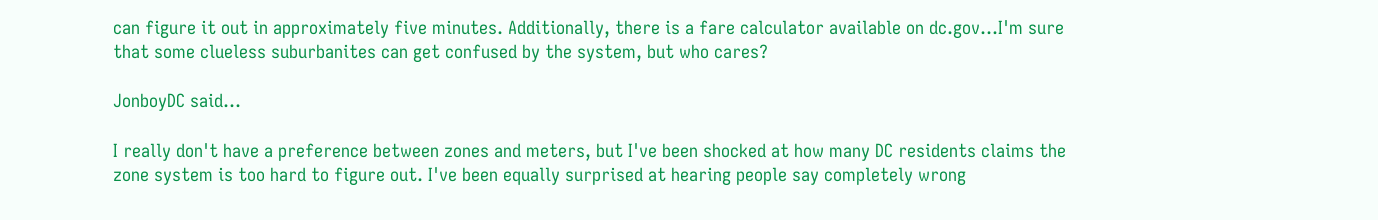can figure it out in approximately five minutes. Additionally, there is a fare calculator available on dc.gov...I'm sure that some clueless suburbanites can get confused by the system, but who cares?

JonboyDC said...

I really don't have a preference between zones and meters, but I've been shocked at how many DC residents claims the zone system is too hard to figure out. I've been equally surprised at hearing people say completely wrong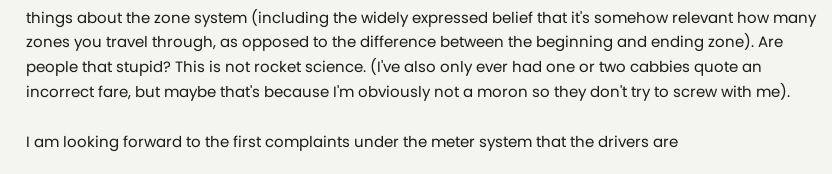things about the zone system (including the widely expressed belief that it's somehow relevant how many zones you travel through, as opposed to the difference between the beginning and ending zone). Are people that stupid? This is not rocket science. (I've also only ever had one or two cabbies quote an incorrect fare, but maybe that's because I'm obviously not a moron so they don't try to screw with me).

I am looking forward to the first complaints under the meter system that the drivers are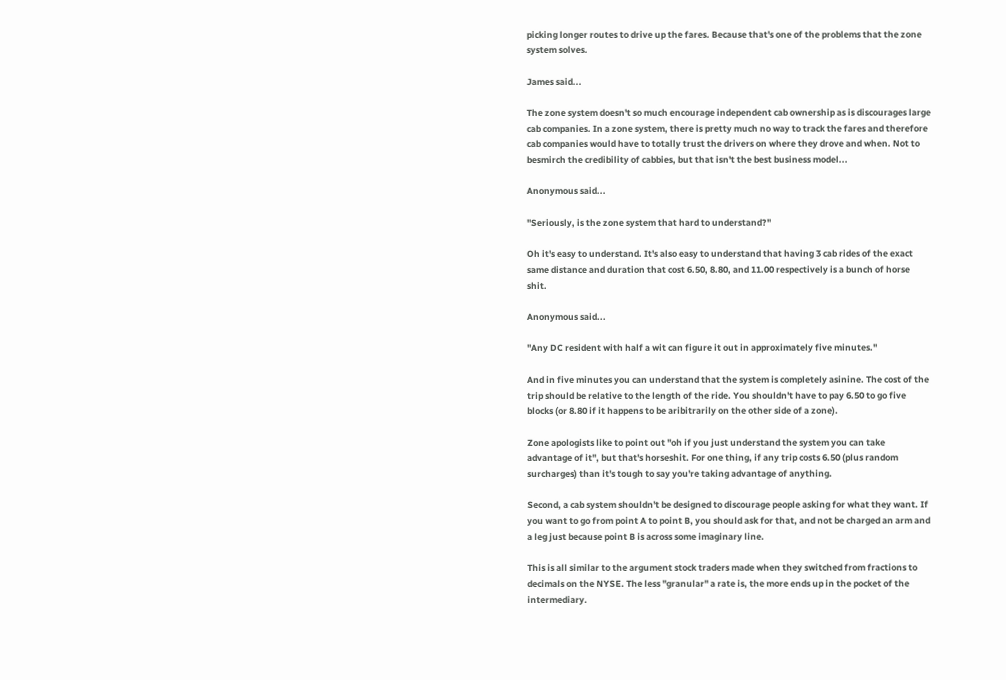picking longer routes to drive up the fares. Because that's one of the problems that the zone system solves.

James said...

The zone system doesn't so much encourage independent cab ownership as is discourages large cab companies. In a zone system, there is pretty much no way to track the fares and therefore cab companies would have to totally trust the drivers on where they drove and when. Not to besmirch the credibility of cabbies, but that isn't the best business model...

Anonymous said...

"Seriously, is the zone system that hard to understand?"

Oh it's easy to understand. It's also easy to understand that having 3 cab rides of the exact same distance and duration that cost 6.50, 8.80, and 11.00 respectively is a bunch of horse shit.

Anonymous said...

"Any DC resident with half a wit can figure it out in approximately five minutes."

And in five minutes you can understand that the system is completely asinine. The cost of the trip should be relative to the length of the ride. You shouldn't have to pay 6.50 to go five blocks (or 8.80 if it happens to be aribitrarily on the other side of a zone).

Zone apologists like to point out "oh if you just understand the system you can take advantage of it", but that's horseshit. For one thing, if any trip costs 6.50 (plus random surcharges) than it's tough to say you're taking advantage of anything.

Second, a cab system shouldn't be designed to discourage people asking for what they want. If you want to go from point A to point B, you should ask for that, and not be charged an arm and a leg just because point B is across some imaginary line.

This is all similar to the argument stock traders made when they switched from fractions to decimals on the NYSE. The less "granular" a rate is, the more ends up in the pocket of the intermediary.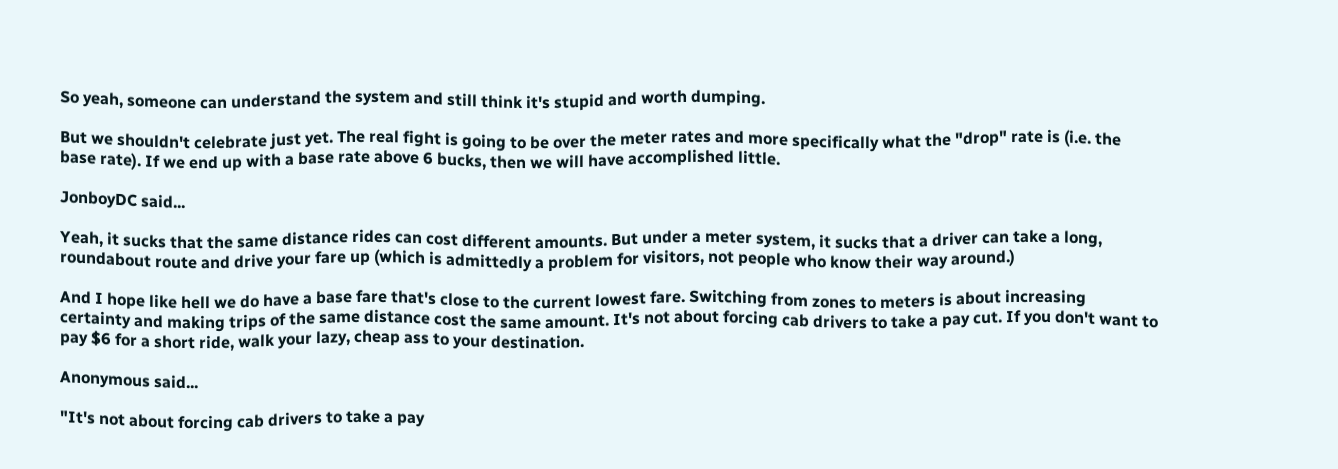So yeah, someone can understand the system and still think it's stupid and worth dumping.

But we shouldn't celebrate just yet. The real fight is going to be over the meter rates and more specifically what the "drop" rate is (i.e. the base rate). If we end up with a base rate above 6 bucks, then we will have accomplished little.

JonboyDC said...

Yeah, it sucks that the same distance rides can cost different amounts. But under a meter system, it sucks that a driver can take a long, roundabout route and drive your fare up (which is admittedly a problem for visitors, not people who know their way around.)

And I hope like hell we do have a base fare that's close to the current lowest fare. Switching from zones to meters is about increasing certainty and making trips of the same distance cost the same amount. It's not about forcing cab drivers to take a pay cut. If you don't want to pay $6 for a short ride, walk your lazy, cheap ass to your destination.

Anonymous said...

"It's not about forcing cab drivers to take a pay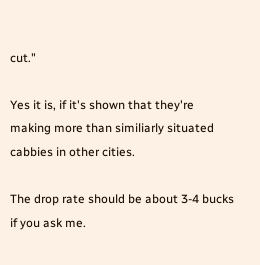cut."

Yes it is, if it's shown that they're making more than similiarly situated cabbies in other cities.

The drop rate should be about 3-4 bucks if you ask me.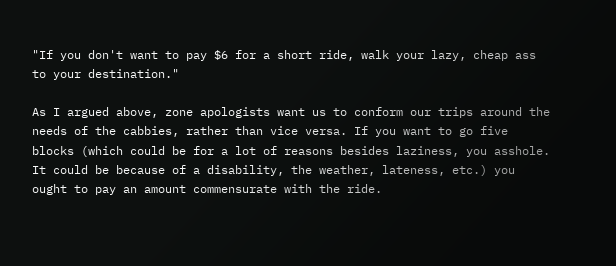"If you don't want to pay $6 for a short ride, walk your lazy, cheap ass to your destination."

As I argued above, zone apologists want us to conform our trips around the needs of the cabbies, rather than vice versa. If you want to go five blocks (which could be for a lot of reasons besides laziness, you asshole. It could be because of a disability, the weather, lateness, etc.) you ought to pay an amount commensurate with the ride.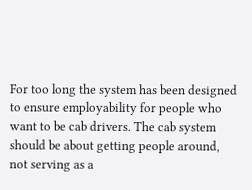For too long the system has been designed to ensure employability for people who want to be cab drivers. The cab system should be about getting people around, not serving as a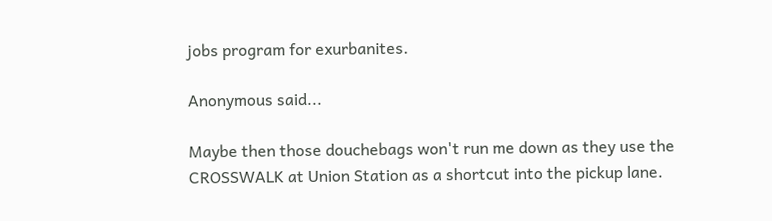jobs program for exurbanites.

Anonymous said...

Maybe then those douchebags won't run me down as they use the CROSSWALK at Union Station as a shortcut into the pickup lane.